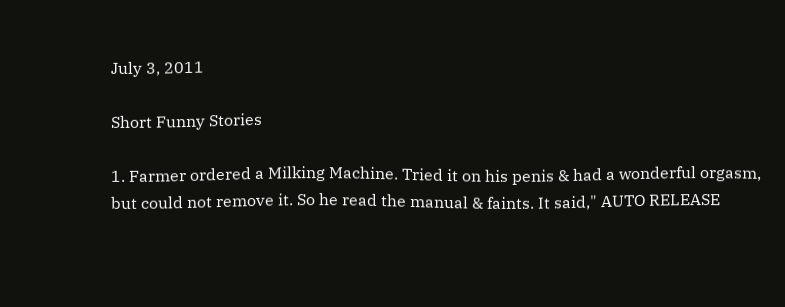July 3, 2011

Short Funny Stories

1. Farmer ordered a Milking Machine. Tried it on his penis & had a wonderful orgasm, but could not remove it. So he read the manual & faints. It said," AUTO RELEASE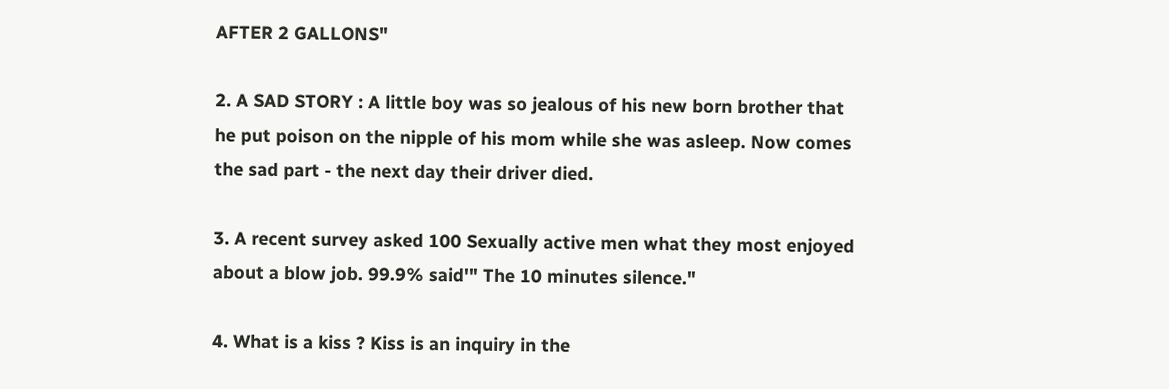AFTER 2 GALLONS"

2. A SAD STORY : A little boy was so jealous of his new born brother that he put poison on the nipple of his mom while she was asleep. Now comes the sad part - the next day their driver died.

3. A recent survey asked 100 Sexually active men what they most enjoyed about a blow job. 99.9% said'" The 10 minutes silence."

4. What is a kiss ? Kiss is an inquiry in the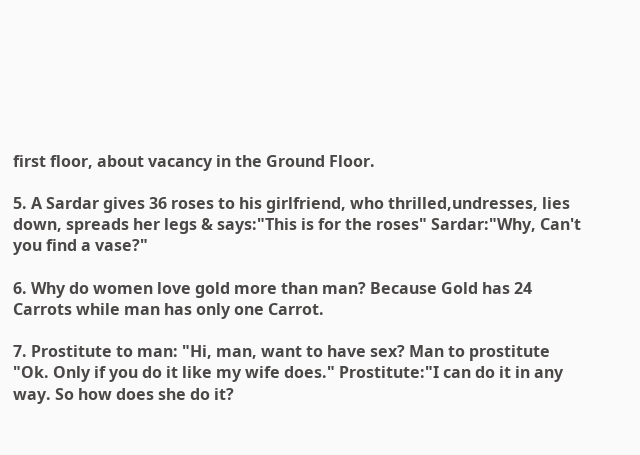first floor, about vacancy in the Ground Floor.

5. A Sardar gives 36 roses to his girlfriend, who thrilled,undresses, lies down, spreads her legs & says:"This is for the roses" Sardar:"Why, Can't you find a vase?"

6. Why do women love gold more than man? Because Gold has 24 Carrots while man has only one Carrot.

7. Prostitute to man: "Hi, man, want to have sex? Man to prostitute "Ok. Only if you do it like my wife does." Prostitute:"I can do it in any way. So how does she do it?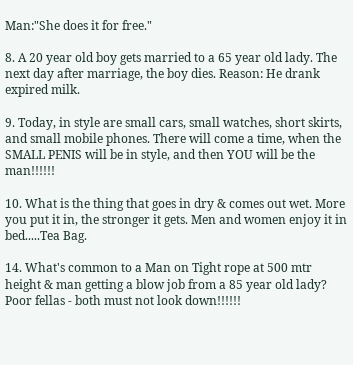Man:"She does it for free."

8. A 20 year old boy gets married to a 65 year old lady. The next day after marriage, the boy dies. Reason: He drank expired milk.

9. Today, in style are small cars, small watches, short skirts, and small mobile phones. There will come a time, when the SMALL PENIS will be in style, and then YOU will be the man!!!!!!

10. What is the thing that goes in dry & comes out wet. More you put it in, the stronger it gets. Men and women enjoy it in bed.....Tea Bag.

14. What's common to a Man on Tight rope at 500 mtr height & man getting a blow job from a 85 year old lady? Poor fellas - both must not look down!!!!!!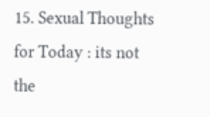15. Sexual Thoughts for Today : its not the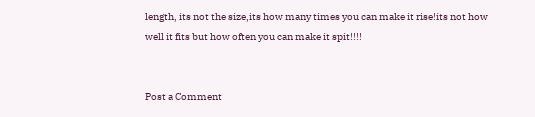length, its not the size,its how many times you can make it rise!its not how well it fits but how often you can make it spit!!!!


Post a Comment